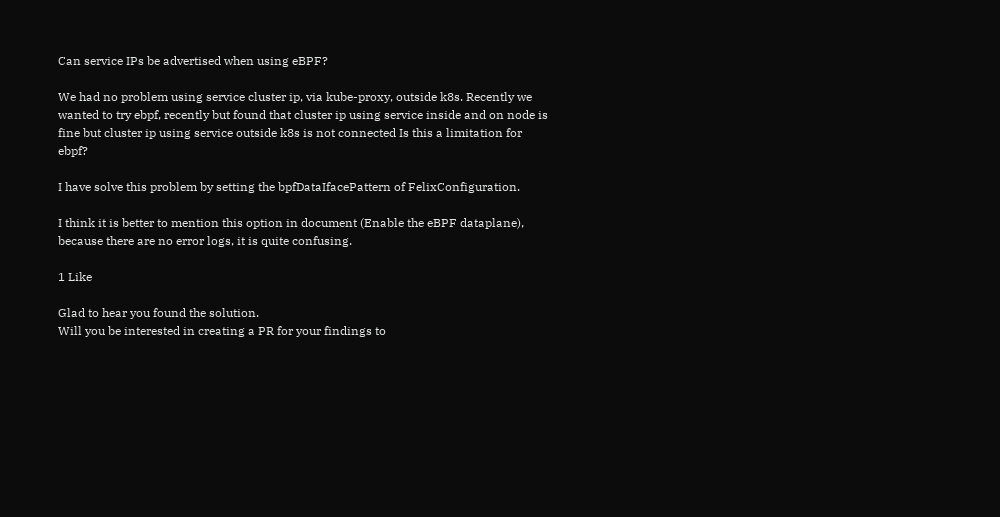Can service IPs be advertised when using eBPF?

We had no problem using service cluster ip, via kube-proxy, outside k8s. Recently we wanted to try ebpf, recently but found that cluster ip using service inside and on node is fine but cluster ip using service outside k8s is not connected Is this a limitation for ebpf?

I have solve this problem by setting the bpfDataIfacePattern of FelixConfiguration.

I think it is better to mention this option in document (Enable the eBPF dataplane), because there are no error logs, it is quite confusing.

1 Like

Glad to hear you found the solution.
Will you be interested in creating a PR for your findings to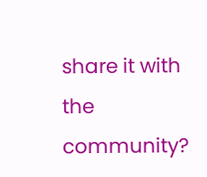share it with the community?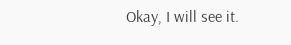Okay, I will see it.